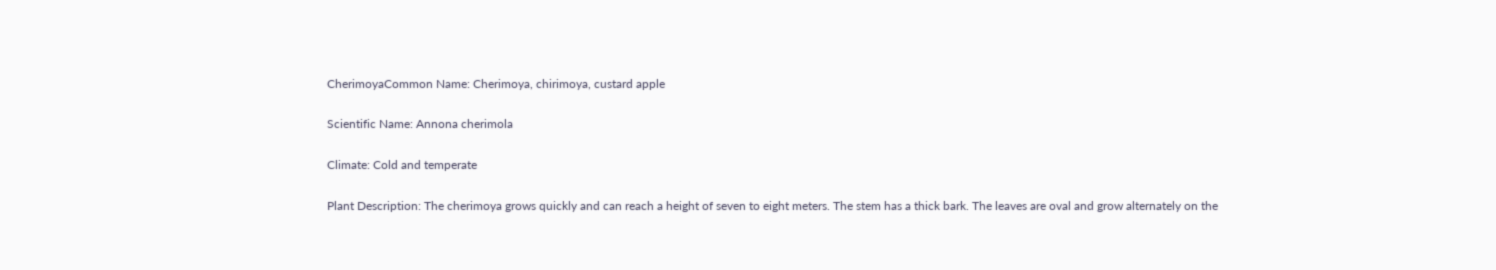CherimoyaCommon Name: Cherimoya, chirimoya, custard apple

Scientific Name: Annona cherimola

Climate: Cold and temperate

Plant Description: The cherimoya grows quickly and can reach a height of seven to eight meters. The stem has a thick bark. The leaves are oval and grow alternately on the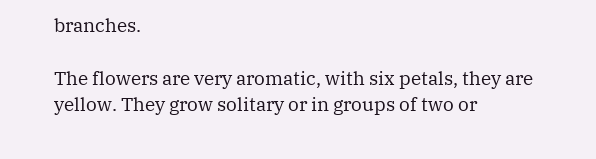branches.

The flowers are very aromatic, with six petals, they are yellow. They grow solitary or in groups of two or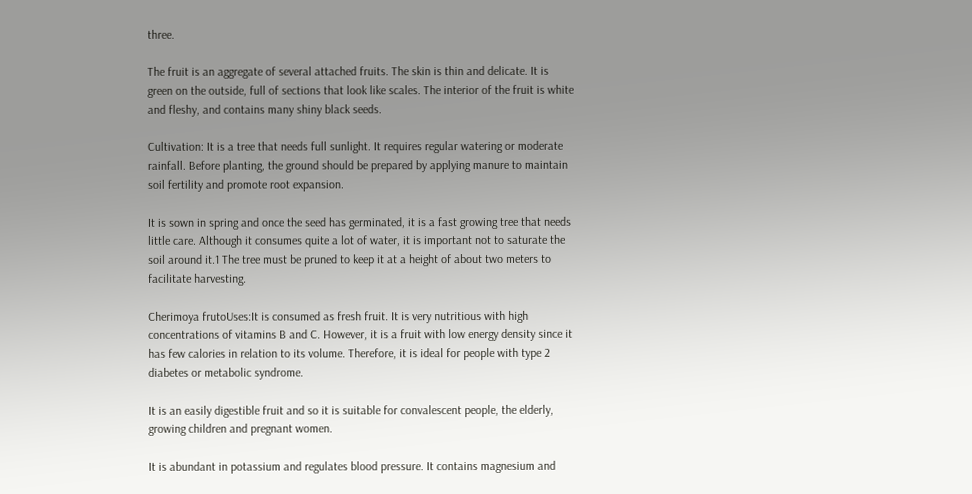three.

The fruit is an aggregate of several attached fruits. The skin is thin and delicate. It is green on the outside, full of sections that look like scales. The interior of the fruit is white and fleshy, and contains many shiny black seeds.

Cultivation: It is a tree that needs full sunlight. It requires regular watering or moderate rainfall. Before planting, the ground should be prepared by applying manure to maintain soil fertility and promote root expansion.

It is sown in spring and once the seed has germinated, it is a fast growing tree that needs little care. Although it consumes quite a lot of water, it is important not to saturate the soil around it.1 The tree must be pruned to keep it at a height of about two meters to facilitate harvesting.

Cherimoya frutoUses:It is consumed as fresh fruit. It is very nutritious with high concentrations of vitamins B and C. However, it is a fruit with low energy density since it has few calories in relation to its volume. Therefore, it is ideal for people with type 2 diabetes or metabolic syndrome.

It is an easily digestible fruit and so it is suitable for convalescent people, the elderly, growing children and pregnant women.

It is abundant in potassium and regulates blood pressure. It contains magnesium and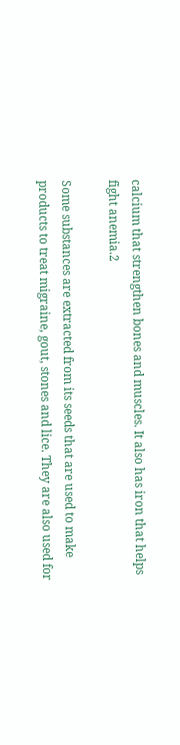calcium that strengthen bones and muscles. It also has iron that helps fight anemia.2

Some substances are extracted from its seeds that are used to make products to treat migraine, gout, stones and lice. They are also used for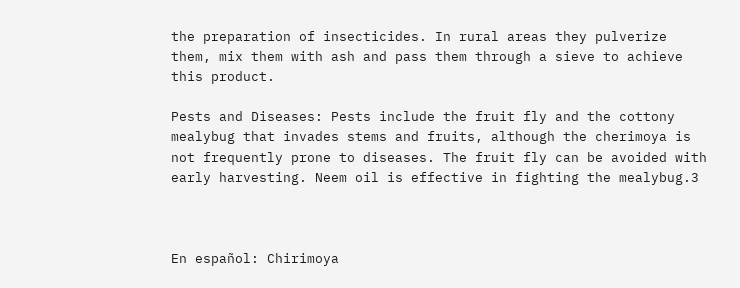the preparation of insecticides. In rural areas they pulverize them, mix them with ash and pass them through a sieve to achieve this product.

Pests and Diseases: Pests include the fruit fly and the cottony mealybug that invades stems and fruits, although the cherimoya is not frequently prone to diseases. The fruit fly can be avoided with early harvesting. Neem oil is effective in fighting the mealybug.3



En español: Chirimoya